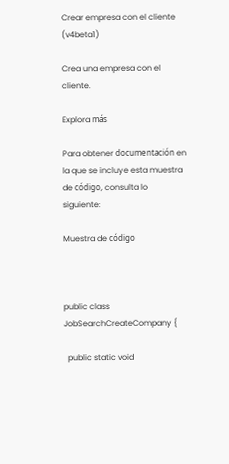Crear empresa con el cliente (v4beta1)

Crea una empresa con el cliente.

Explora más

Para obtener documentación en la que se incluye esta muestra de código, consulta lo siguiente:

Muestra de código



public class JobSearchCreateCompany {

  public static void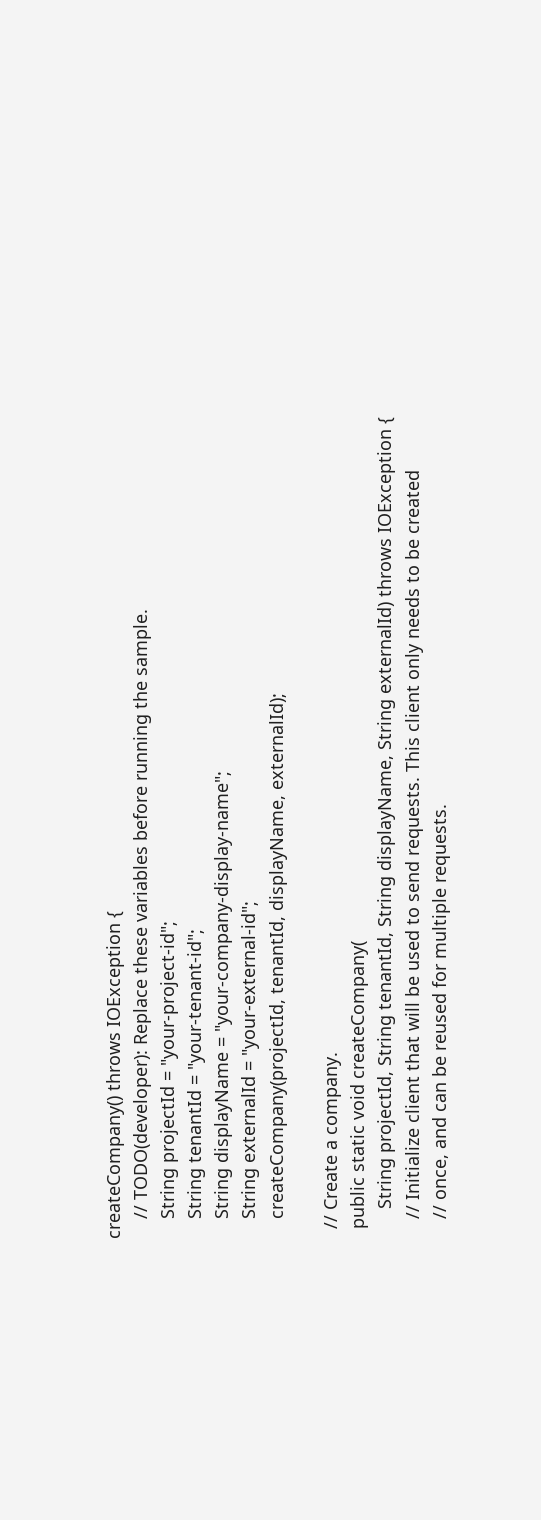createCompany() throws IOException {
    // TODO(developer): Replace these variables before running the sample.
    String projectId = "your-project-id";
    String tenantId = "your-tenant-id";
    String displayName = "your-company-display-name";
    String externalId = "your-external-id";
    createCompany(projectId, tenantId, displayName, externalId);

  // Create a company.
  public static void createCompany(
      String projectId, String tenantId, String displayName, String externalId) throws IOException {
    // Initialize client that will be used to send requests. This client only needs to be created
    // once, and can be reused for multiple requests.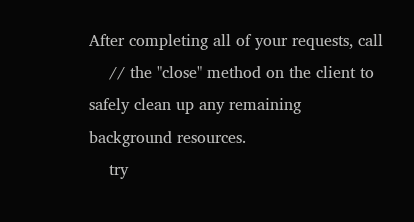After completing all of your requests, call
    // the "close" method on the client to safely clean up any remaining background resources.
    try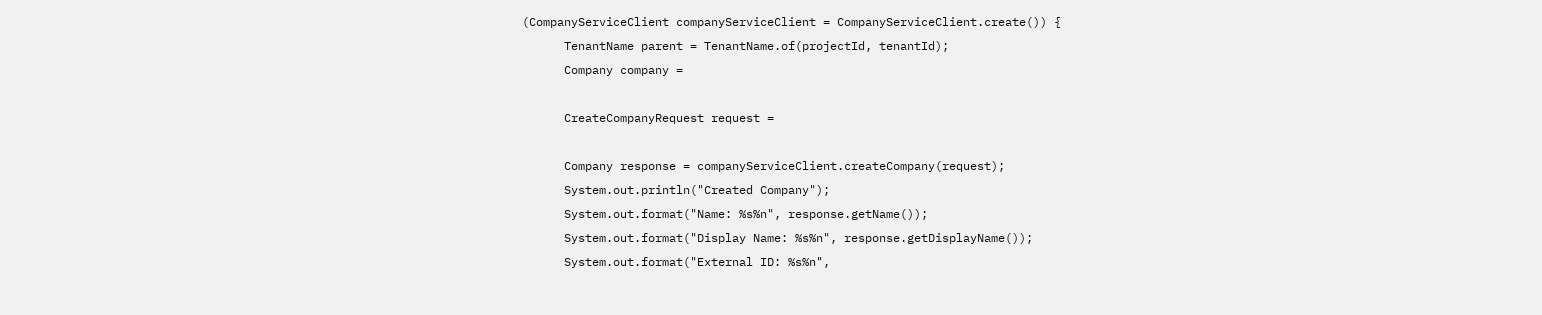(CompanyServiceClient companyServiceClient = CompanyServiceClient.create()) {
      TenantName parent = TenantName.of(projectId, tenantId);
      Company company =

      CreateCompanyRequest request =

      Company response = companyServiceClient.createCompany(request);
      System.out.println("Created Company");
      System.out.format("Name: %s%n", response.getName());
      System.out.format("Display Name: %s%n", response.getDisplayName());
      System.out.format("External ID: %s%n",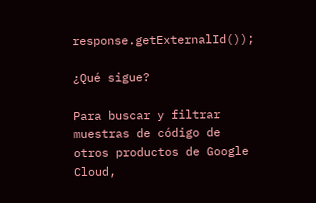response.getExternalId());

¿Qué sigue?

Para buscar y filtrar muestras de código de otros productos de Google Cloud,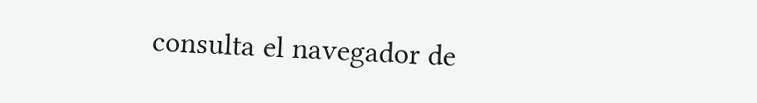consulta el navegador de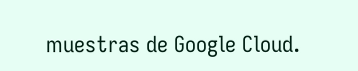muestras de Google Cloud.